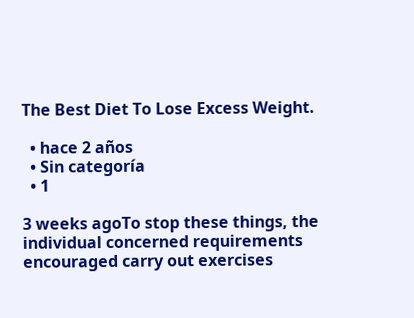The Best Diet To Lose Excess Weight.

  • hace 2 años
  • Sin categoría
  • 1

3 weeks agoTo stop these things, the individual concerned requirements encouraged carry out exercises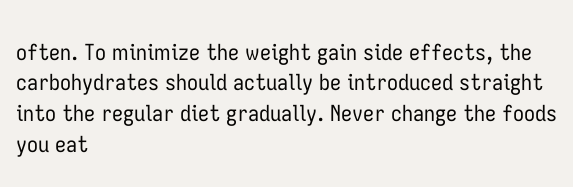often. To minimize the weight gain side effects, the carbohydrates should actually be introduced straight into the regular diet gradually. Never change the foods you eat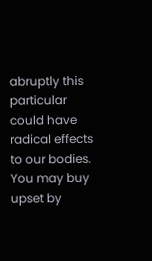abruptly this particular could have radical effects to our bodies. You may buy upset by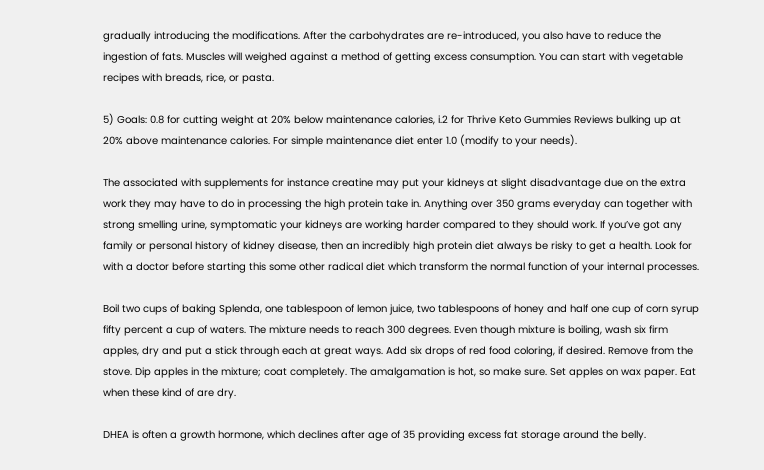gradually introducing the modifications. After the carbohydrates are re-introduced, you also have to reduce the ingestion of fats. Muscles will weighed against a method of getting excess consumption. You can start with vegetable recipes with breads, rice, or pasta.

5) Goals: 0.8 for cutting weight at 20% below maintenance calories, i.2 for Thrive Keto Gummies Reviews bulking up at 20% above maintenance calories. For simple maintenance diet enter 1.0 (modify to your needs).

The associated with supplements for instance creatine may put your kidneys at slight disadvantage due on the extra work they may have to do in processing the high protein take in. Anything over 350 grams everyday can together with strong smelling urine, symptomatic your kidneys are working harder compared to they should work. If you’ve got any family or personal history of kidney disease, then an incredibly high protein diet always be risky to get a health. Look for with a doctor before starting this some other radical diet which transform the normal function of your internal processes.

Boil two cups of baking Splenda, one tablespoon of lemon juice, two tablespoons of honey and half one cup of corn syrup fifty percent a cup of waters. The mixture needs to reach 300 degrees. Even though mixture is boiling, wash six firm apples, dry and put a stick through each at great ways. Add six drops of red food coloring, if desired. Remove from the stove. Dip apples in the mixture; coat completely. The amalgamation is hot, so make sure. Set apples on wax paper. Eat when these kind of are dry.

DHEA is often a growth hormone, which declines after age of 35 providing excess fat storage around the belly.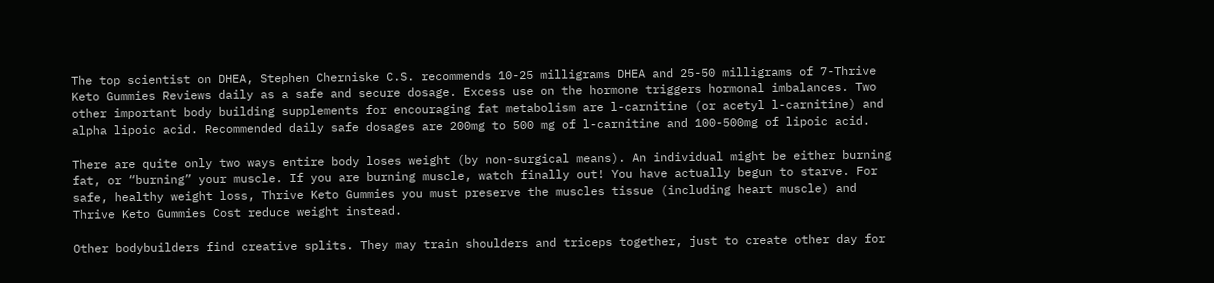The top scientist on DHEA, Stephen Cherniske C.S. recommends 10-25 milligrams DHEA and 25-50 milligrams of 7-Thrive Keto Gummies Reviews daily as a safe and secure dosage. Excess use on the hormone triggers hormonal imbalances. Two other important body building supplements for encouraging fat metabolism are l-carnitine (or acetyl l-carnitine) and alpha lipoic acid. Recommended daily safe dosages are 200mg to 500 mg of l-carnitine and 100-500mg of lipoic acid.

There are quite only two ways entire body loses weight (by non-surgical means). An individual might be either burning fat, or “burning” your muscle. If you are burning muscle, watch finally out! You have actually begun to starve. For safe, healthy weight loss, Thrive Keto Gummies you must preserve the muscles tissue (including heart muscle) and Thrive Keto Gummies Cost reduce weight instead.

Other bodybuilders find creative splits. They may train shoulders and triceps together, just to create other day for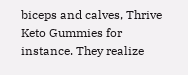biceps and calves, Thrive Keto Gummies for instance. They realize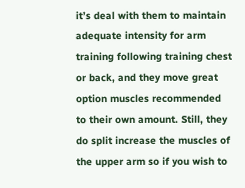it’s deal with them to maintain adequate intensity for arm training following training chest or back, and they move great option muscles recommended to their own amount. Still, they do split increase the muscles of the upper arm so if you wish to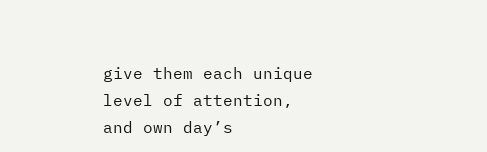give them each unique level of attention, and own day’s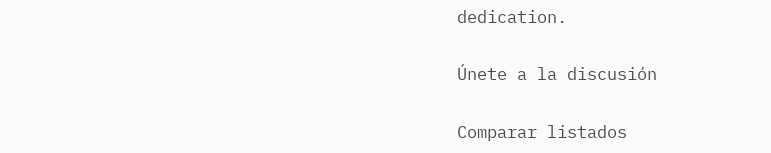dedication.

Únete a la discusión

Comparar listados